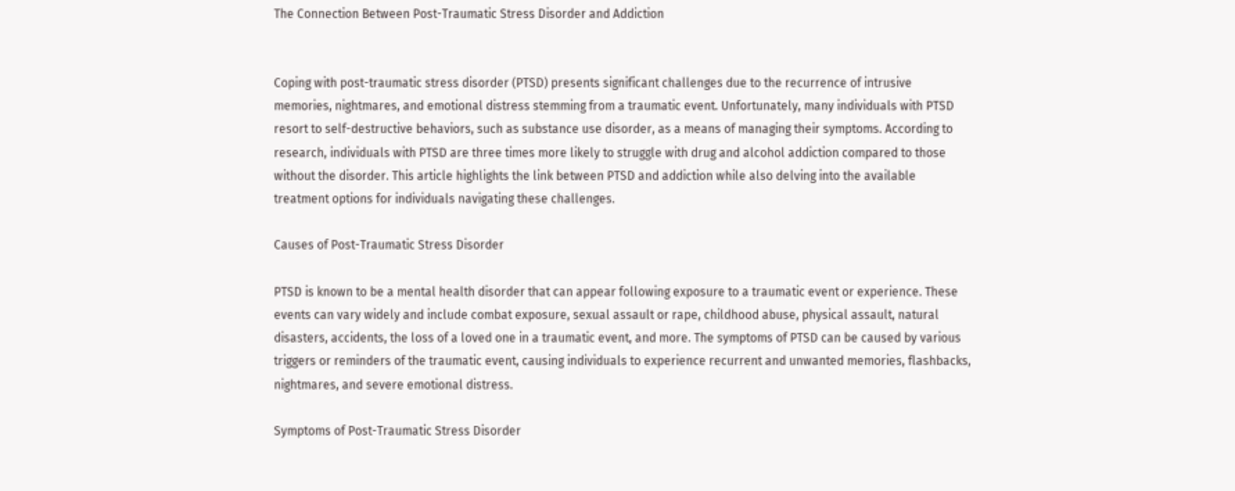The Connection Between Post-Traumatic Stress Disorder and Addiction


Coping with post-traumatic stress disorder (PTSD) presents significant challenges due to the recurrence of intrusive memories, nightmares, and emotional distress stemming from a traumatic event. Unfortunately, many individuals with PTSD resort to self-destructive behaviors, such as substance use disorder, as a means of managing their symptoms. According to research, individuals with PTSD are three times more likely to struggle with drug and alcohol addiction compared to those without the disorder. This article highlights the link between PTSD and addiction while also delving into the available treatment options for individuals navigating these challenges.

Causes of Post-Traumatic Stress Disorder

PTSD is known to be a mental health disorder that can appear following exposure to a traumatic event or experience. These events can vary widely and include combat exposure, sexual assault or rape, childhood abuse, physical assault, natural disasters, accidents, the loss of a loved one in a traumatic event, and more. The symptoms of PTSD can be caused by various triggers or reminders of the traumatic event, causing individuals to experience recurrent and unwanted memories, flashbacks, nightmares, and severe emotional distress.

Symptoms of Post-Traumatic Stress Disorder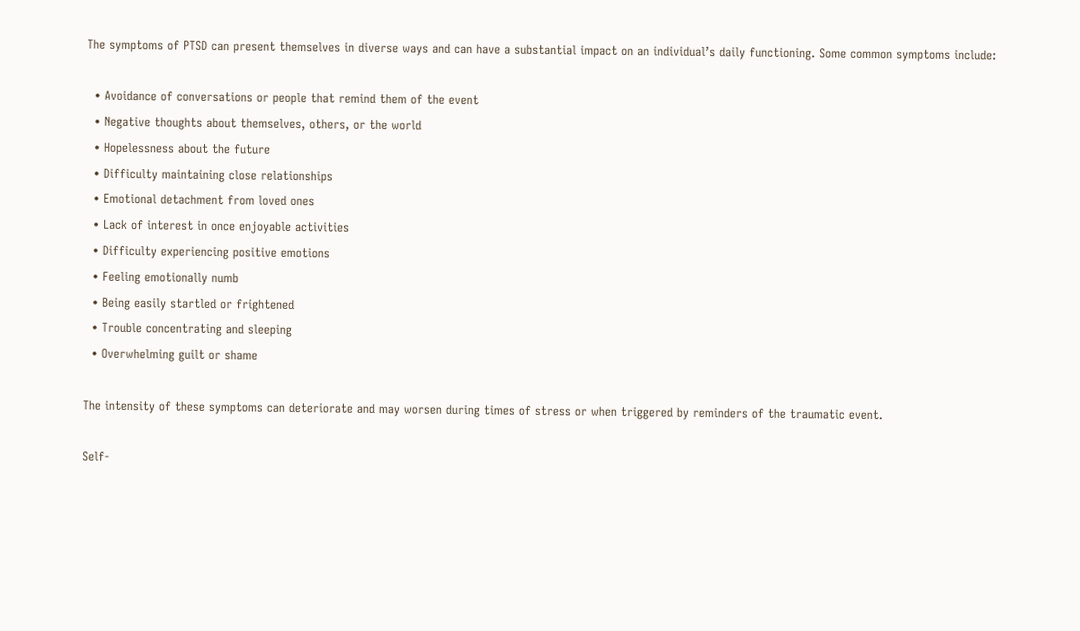The symptoms of PTSD can present themselves in diverse ways and can have a substantial impact on an individual’s daily functioning. Some common symptoms include:

  • Avoidance of conversations or people that remind them of the event
  • Negative thoughts about themselves, others, or the world
  • Hopelessness about the future
  • Difficulty maintaining close relationships
  • Emotional detachment from loved ones
  • Lack of interest in once enjoyable activities
  • Difficulty experiencing positive emotions
  • Feeling emotionally numb
  • Being easily startled or frightened
  • Trouble concentrating and sleeping
  • Overwhelming guilt or shame

The intensity of these symptoms can deteriorate and may worsen during times of stress or when triggered by reminders of the traumatic event.

Self-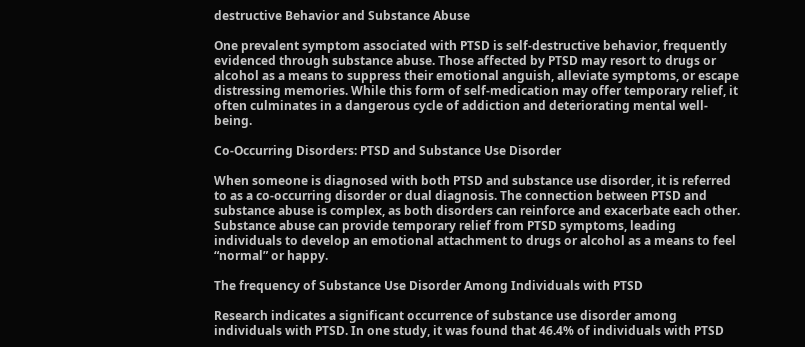destructive Behavior and Substance Abuse

One prevalent symptom associated with PTSD is self-destructive behavior, frequently evidenced through substance abuse. Those affected by PTSD may resort to drugs or alcohol as a means to suppress their emotional anguish, alleviate symptoms, or escape distressing memories. While this form of self-medication may offer temporary relief, it often culminates in a dangerous cycle of addiction and deteriorating mental well-being.

Co-Occurring Disorders: PTSD and Substance Use Disorder

When someone is diagnosed with both PTSD and substance use disorder, it is referred to as a co-occurring disorder or dual diagnosis. The connection between PTSD and substance abuse is complex, as both disorders can reinforce and exacerbate each other. Substance abuse can provide temporary relief from PTSD symptoms, leading individuals to develop an emotional attachment to drugs or alcohol as a means to feel “normal” or happy.

The frequency of Substance Use Disorder Among Individuals with PTSD

Research indicates a significant occurrence of substance use disorder among individuals with PTSD. In one study, it was found that 46.4% of individuals with PTSD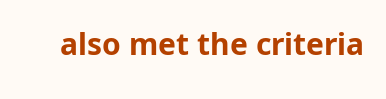also met the criteria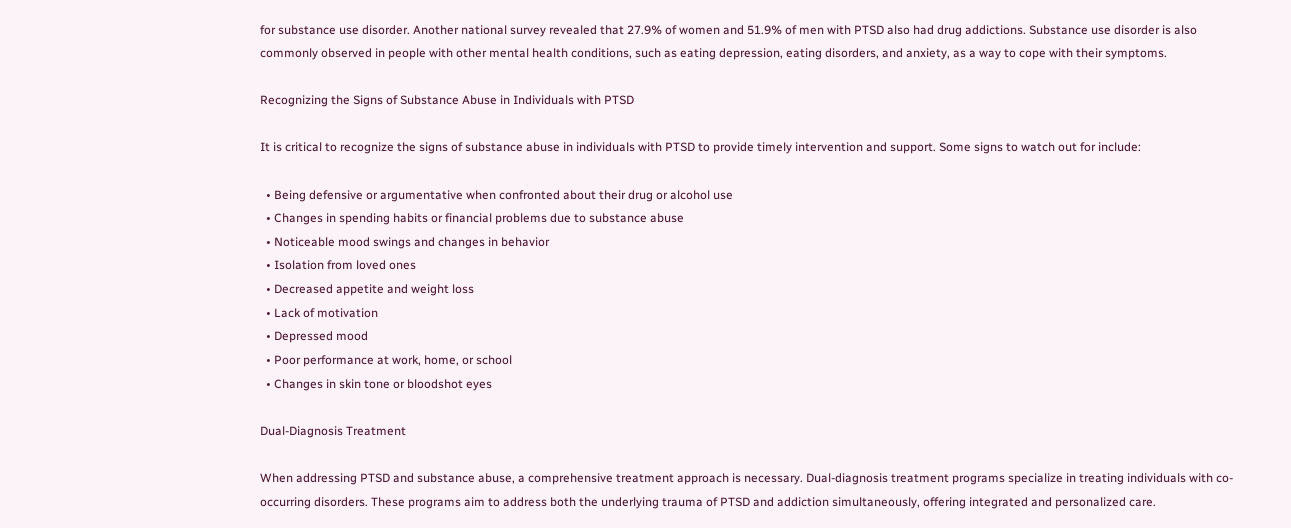for substance use disorder. Another national survey revealed that 27.9% of women and 51.9% of men with PTSD also had drug addictions. Substance use disorder is also commonly observed in people with other mental health conditions, such as eating depression, eating disorders, and anxiety, as a way to cope with their symptoms.

Recognizing the Signs of Substance Abuse in Individuals with PTSD

It is critical to recognize the signs of substance abuse in individuals with PTSD to provide timely intervention and support. Some signs to watch out for include:

  • Being defensive or argumentative when confronted about their drug or alcohol use
  • Changes in spending habits or financial problems due to substance abuse
  • Noticeable mood swings and changes in behavior
  • Isolation from loved ones
  • Decreased appetite and weight loss
  • Lack of motivation
  • Depressed mood
  • Poor performance at work, home, or school
  • Changes in skin tone or bloodshot eyes

Dual-Diagnosis Treatment

When addressing PTSD and substance abuse, a comprehensive treatment approach is necessary. Dual-diagnosis treatment programs specialize in treating individuals with co-occurring disorders. These programs aim to address both the underlying trauma of PTSD and addiction simultaneously, offering integrated and personalized care.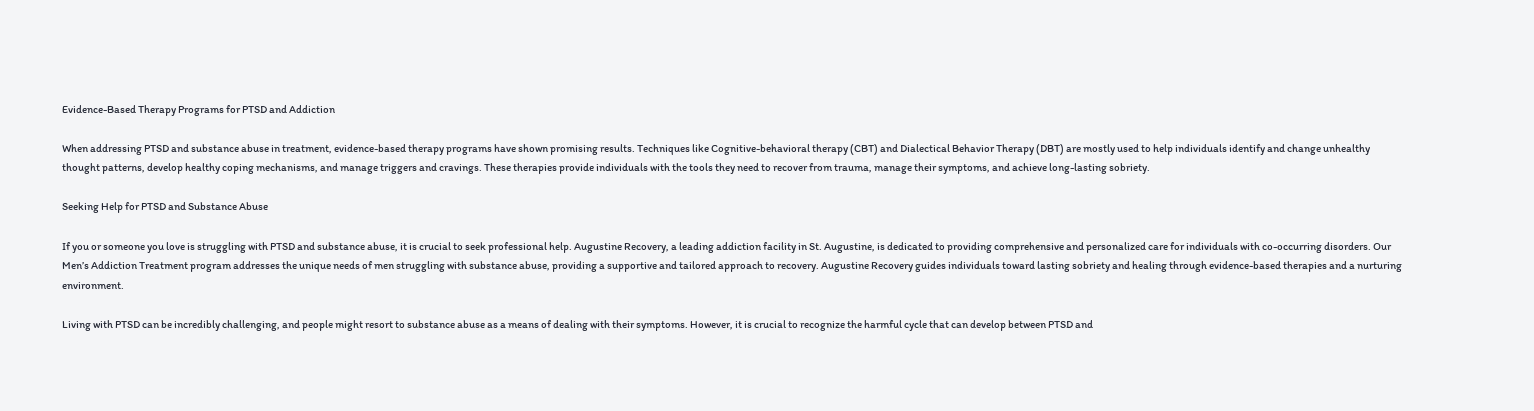Evidence-Based Therapy Programs for PTSD and Addiction

When addressing PTSD and substance abuse in treatment, evidence-based therapy programs have shown promising results. Techniques like Cognitive-behavioral therapy (CBT) and Dialectical Behavior Therapy (DBT) are mostly used to help individuals identify and change unhealthy thought patterns, develop healthy coping mechanisms, and manage triggers and cravings. These therapies provide individuals with the tools they need to recover from trauma, manage their symptoms, and achieve long-lasting sobriety.

Seeking Help for PTSD and Substance Abuse

If you or someone you love is struggling with PTSD and substance abuse, it is crucial to seek professional help. Augustine Recovery, a leading addiction facility in St. Augustine, is dedicated to providing comprehensive and personalized care for individuals with co-occurring disorders. Our Men’s Addiction Treatment program addresses the unique needs of men struggling with substance abuse, providing a supportive and tailored approach to recovery. Augustine Recovery guides individuals toward lasting sobriety and healing through evidence-based therapies and a nurturing environment.

Living with PTSD can be incredibly challenging, and people might resort to substance abuse as a means of dealing with their symptoms. However, it is crucial to recognize the harmful cycle that can develop between PTSD and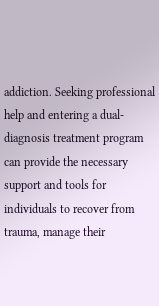addiction. Seeking professional help and entering a dual-diagnosis treatment program can provide the necessary support and tools for individuals to recover from trauma, manage their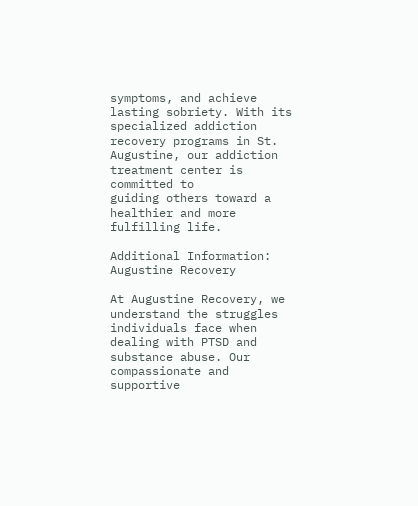symptoms, and achieve lasting sobriety. With its specialized addiction recovery programs in St. Augustine, our addiction treatment center is committed to
guiding others toward a healthier and more fulfilling life.

Additional Information: Augustine Recovery

At Augustine Recovery, we understand the struggles individuals face when dealing with PTSD and substance abuse. Our compassionate and supportive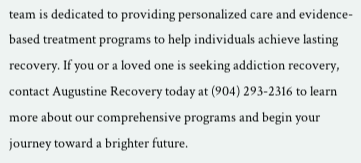team is dedicated to providing personalized care and evidence-based treatment programs to help individuals achieve lasting recovery. If you or a loved one is seeking addiction recovery, contact Augustine Recovery today at (904) 293-2316 to learn more about our comprehensive programs and begin your journey toward a brighter future.